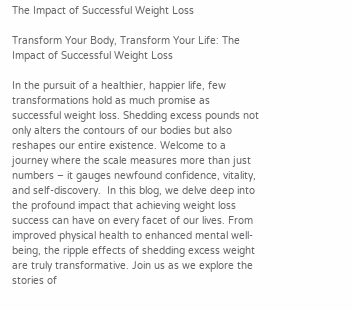The Impact of Successful Weight Loss

Transform Your Body, Transform Your Life: The Impact of Successful Weight Loss

In the pursuit of a healthier, happier life, few transformations hold as much promise as successful weight loss. Shedding excess pounds not only alters the contours of our bodies but also reshapes our entire existence. Welcome to a journey where the scale measures more than just numbers – it gauges newfound confidence, vitality, and self-discovery.  In this blog, we delve deep into the profound impact that achieving weight loss success can have on every facet of our lives. From improved physical health to enhanced mental well-being, the ripple effects of shedding excess weight are truly transformative. Join us as we explore the stories of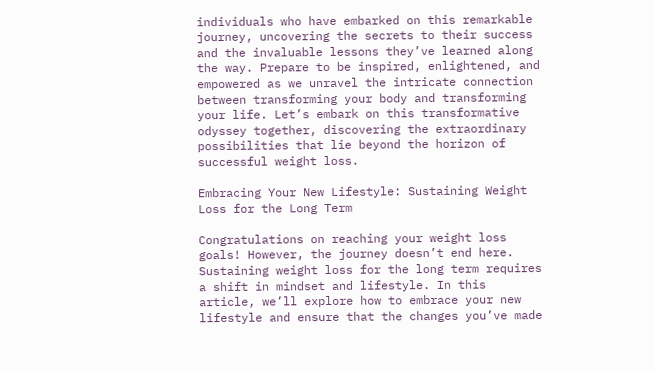individuals who have embarked on this remarkable journey, uncovering the secrets to their success and the invaluable lessons they’ve learned along the way. Prepare to be inspired, enlightened, and empowered as we unravel the intricate connection between transforming your body and transforming your life. Let’s embark on this transformative odyssey together, discovering the extraordinary possibilities that lie beyond the horizon of successful weight loss.

Embracing Your New Lifestyle: Sustaining Weight Loss for the Long Term

Congratulations on reaching your weight loss goals! However, the journey doesn’t end here. Sustaining weight loss for the long term requires a shift in mindset and lifestyle. In this article, we’ll explore how to embrace your new lifestyle and ensure that the changes you’ve made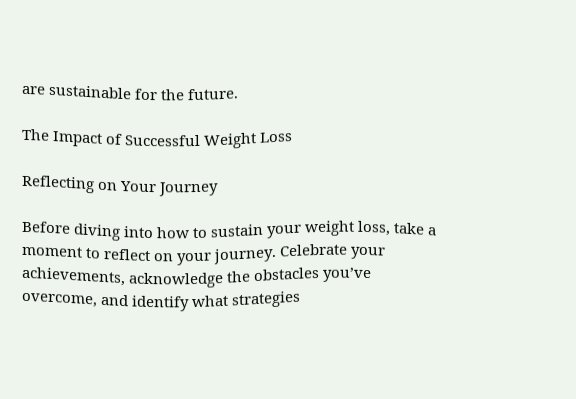are sustainable for the future.

The Impact of Successful Weight Loss

Reflecting on Your Journey

Before diving into how to sustain your weight loss, take a moment to reflect on your journey. Celebrate your achievements, acknowledge the obstacles you’ve overcome, and identify what strategies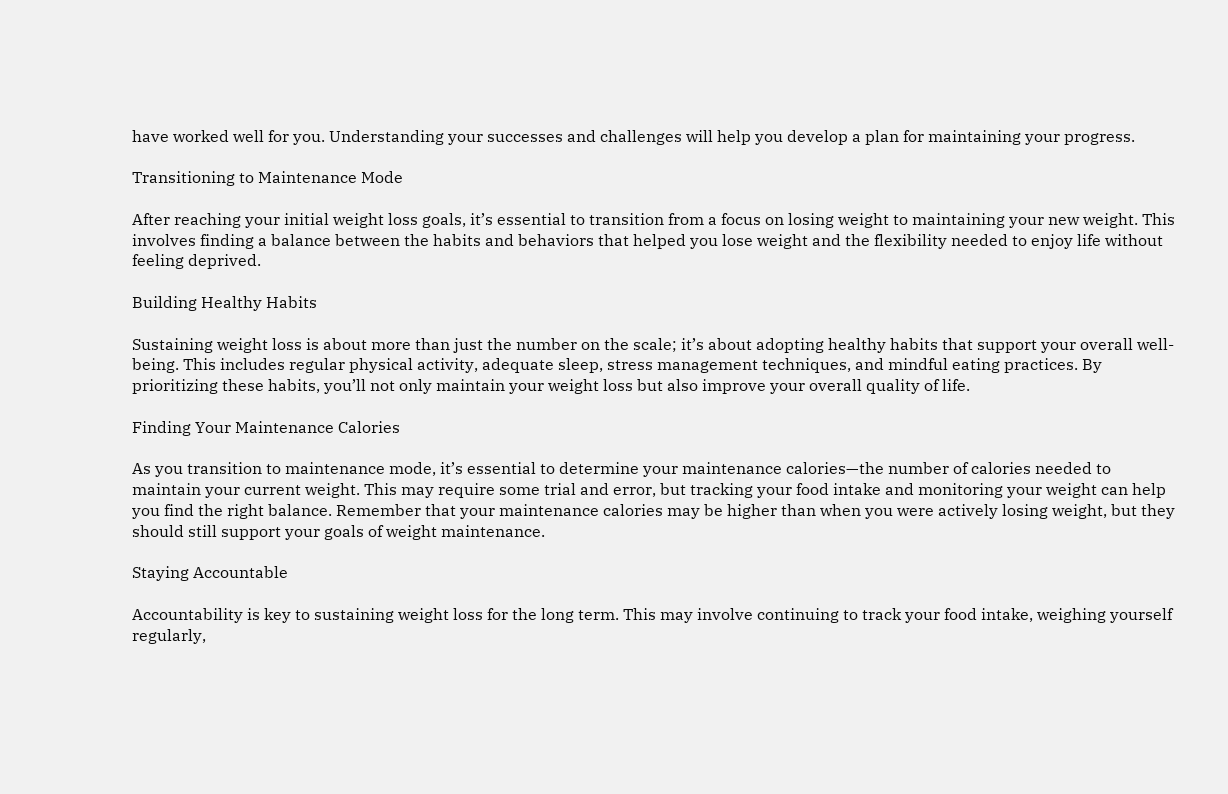have worked well for you. Understanding your successes and challenges will help you develop a plan for maintaining your progress.

Transitioning to Maintenance Mode

After reaching your initial weight loss goals, it’s essential to transition from a focus on losing weight to maintaining your new weight. This involves finding a balance between the habits and behaviors that helped you lose weight and the flexibility needed to enjoy life without feeling deprived.

Building Healthy Habits

Sustaining weight loss is about more than just the number on the scale; it’s about adopting healthy habits that support your overall well-being. This includes regular physical activity, adequate sleep, stress management techniques, and mindful eating practices. By prioritizing these habits, you’ll not only maintain your weight loss but also improve your overall quality of life.

Finding Your Maintenance Calories

As you transition to maintenance mode, it’s essential to determine your maintenance calories—the number of calories needed to maintain your current weight. This may require some trial and error, but tracking your food intake and monitoring your weight can help you find the right balance. Remember that your maintenance calories may be higher than when you were actively losing weight, but they should still support your goals of weight maintenance.

Staying Accountable

Accountability is key to sustaining weight loss for the long term. This may involve continuing to track your food intake, weighing yourself regularly,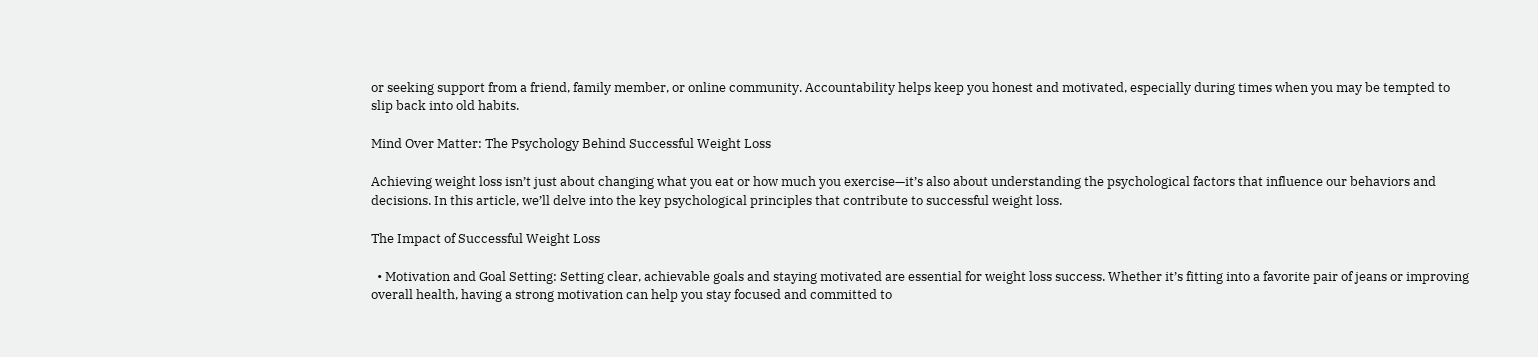or seeking support from a friend, family member, or online community. Accountability helps keep you honest and motivated, especially during times when you may be tempted to slip back into old habits.

Mind Over Matter: The Psychology Behind Successful Weight Loss

Achieving weight loss isn’t just about changing what you eat or how much you exercise—it’s also about understanding the psychological factors that influence our behaviors and decisions. In this article, we’ll delve into the key psychological principles that contribute to successful weight loss.

The Impact of Successful Weight Loss

  • Motivation and Goal Setting: Setting clear, achievable goals and staying motivated are essential for weight loss success. Whether it’s fitting into a favorite pair of jeans or improving overall health, having a strong motivation can help you stay focused and committed to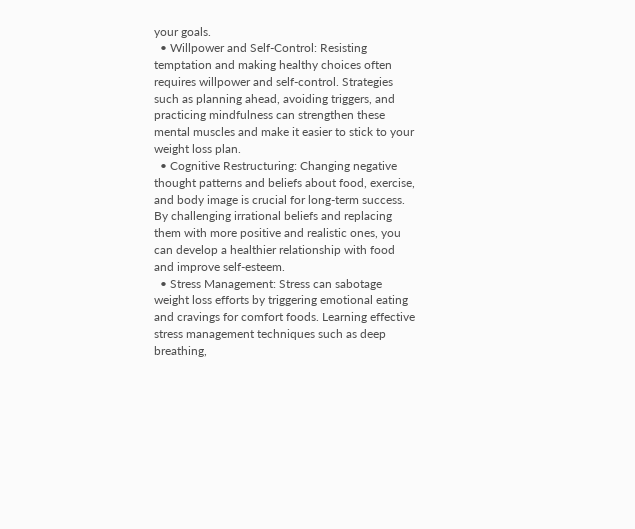your goals.
  • Willpower and Self-Control: Resisting temptation and making healthy choices often requires willpower and self-control. Strategies such as planning ahead, avoiding triggers, and practicing mindfulness can strengthen these mental muscles and make it easier to stick to your weight loss plan.
  • Cognitive Restructuring: Changing negative thought patterns and beliefs about food, exercise, and body image is crucial for long-term success. By challenging irrational beliefs and replacing them with more positive and realistic ones, you can develop a healthier relationship with food and improve self-esteem.
  • Stress Management: Stress can sabotage weight loss efforts by triggering emotional eating and cravings for comfort foods. Learning effective stress management techniques such as deep breathing,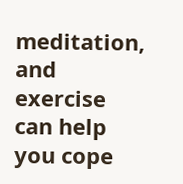meditation, and exercise can help you cope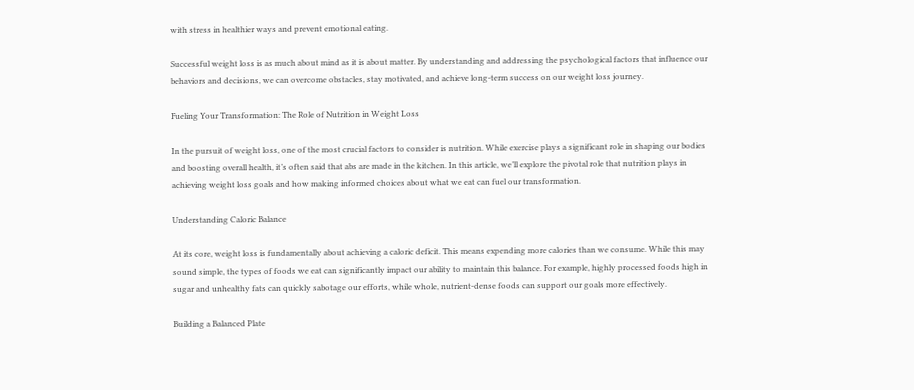with stress in healthier ways and prevent emotional eating.

Successful weight loss is as much about mind as it is about matter. By understanding and addressing the psychological factors that influence our behaviors and decisions, we can overcome obstacles, stay motivated, and achieve long-term success on our weight loss journey.

Fueling Your Transformation: The Role of Nutrition in Weight Loss

In the pursuit of weight loss, one of the most crucial factors to consider is nutrition. While exercise plays a significant role in shaping our bodies and boosting overall health, it’s often said that abs are made in the kitchen. In this article, we’ll explore the pivotal role that nutrition plays in achieving weight loss goals and how making informed choices about what we eat can fuel our transformation.

Understanding Caloric Balance

At its core, weight loss is fundamentally about achieving a caloric deficit. This means expending more calories than we consume. While this may sound simple, the types of foods we eat can significantly impact our ability to maintain this balance. For example, highly processed foods high in sugar and unhealthy fats can quickly sabotage our efforts, while whole, nutrient-dense foods can support our goals more effectively.

Building a Balanced Plate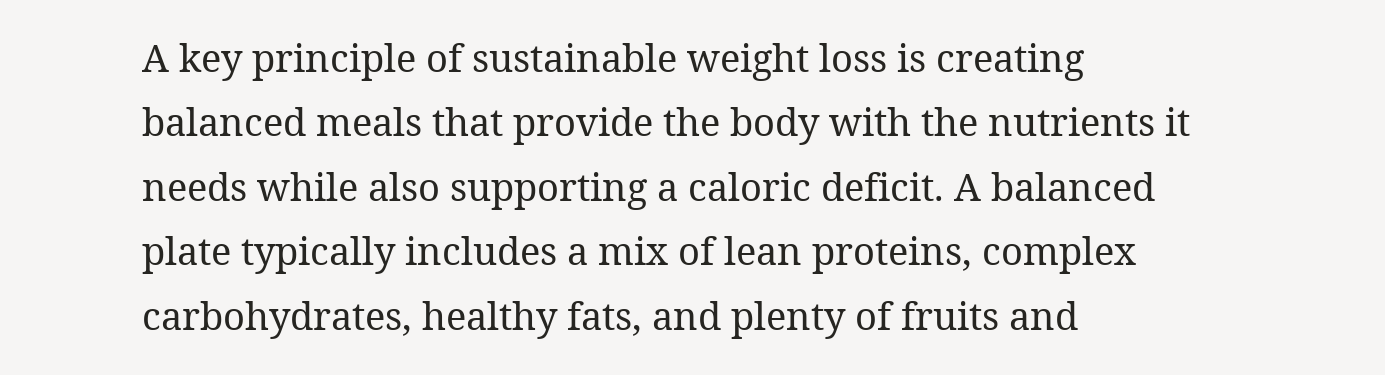A key principle of sustainable weight loss is creating balanced meals that provide the body with the nutrients it needs while also supporting a caloric deficit. A balanced plate typically includes a mix of lean proteins, complex carbohydrates, healthy fats, and plenty of fruits and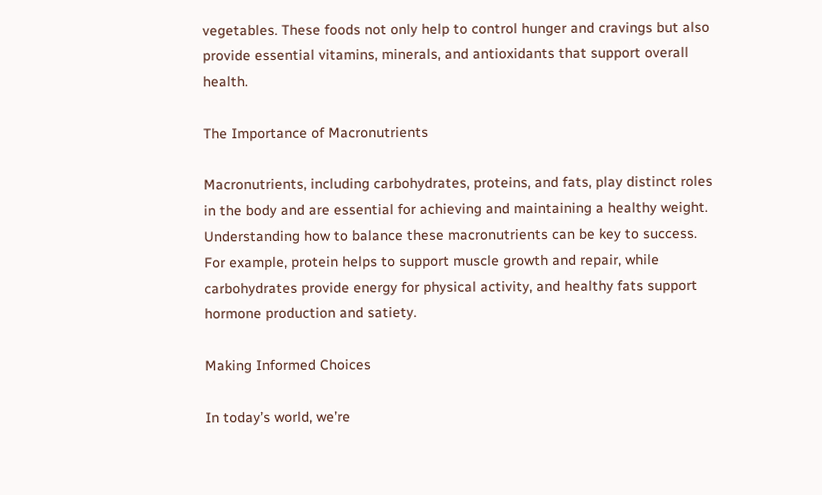vegetables. These foods not only help to control hunger and cravings but also provide essential vitamins, minerals, and antioxidants that support overall health.

The Importance of Macronutrients

Macronutrients, including carbohydrates, proteins, and fats, play distinct roles in the body and are essential for achieving and maintaining a healthy weight. Understanding how to balance these macronutrients can be key to success. For example, protein helps to support muscle growth and repair, while carbohydrates provide energy for physical activity, and healthy fats support hormone production and satiety.

Making Informed Choices

In today’s world, we’re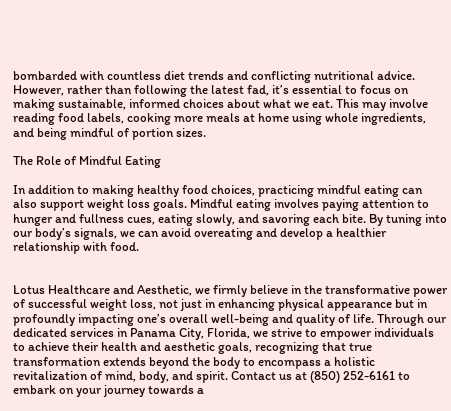bombarded with countless diet trends and conflicting nutritional advice. However, rather than following the latest fad, it’s essential to focus on making sustainable, informed choices about what we eat. This may involve reading food labels, cooking more meals at home using whole ingredients, and being mindful of portion sizes.

The Role of Mindful Eating

In addition to making healthy food choices, practicing mindful eating can also support weight loss goals. Mindful eating involves paying attention to hunger and fullness cues, eating slowly, and savoring each bite. By tuning into our body’s signals, we can avoid overeating and develop a healthier relationship with food.


Lotus Healthcare and Aesthetic, we firmly believe in the transformative power of successful weight loss, not just in enhancing physical appearance but in profoundly impacting one’s overall well-being and quality of life. Through our dedicated services in Panama City, Florida, we strive to empower individuals to achieve their health and aesthetic goals, recognizing that true transformation extends beyond the body to encompass a holistic revitalization of mind, body, and spirit. Contact us at (850) 252-6161 to embark on your journey towards a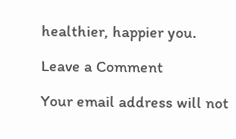healthier, happier you.

Leave a Comment

Your email address will not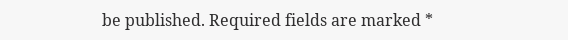be published. Required fields are marked *